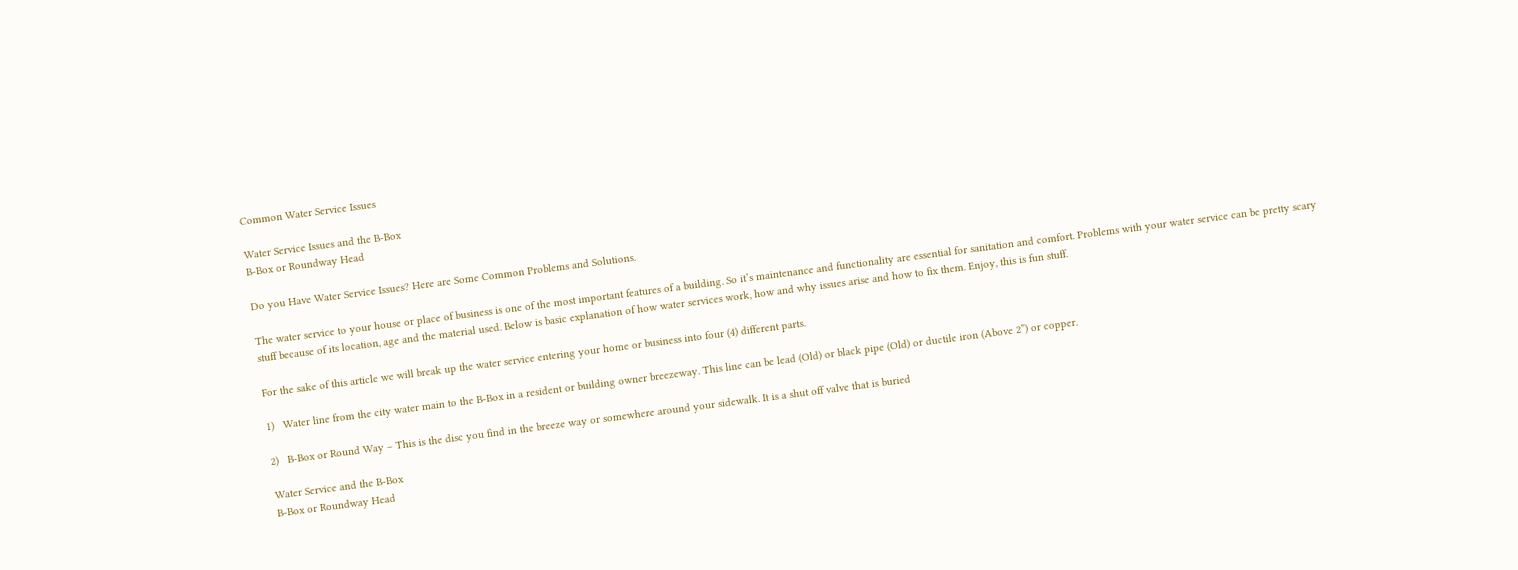Common Water Service Issues

Water Service Issues and the B-Box
B-Box or Roundway Head

Do you Have Water Service Issues? Here are Some Common Problems and Solutions.

The water service to your house or place of business is one of the most important features of a building. So it’s maintenance and functionality are essential for sanitation and comfort. Problems with your water service can be pretty scary stuff because of its location, age and the material used. Below is basic explanation of how water services work, how and why issues arise and how to fix them. Enjoy, this is fun stuff.

For the sake of this article we will break up the water service entering your home or business into four (4) different parts.

1)   Water line from the city water main to the B-Box in a resident or building owner breezeway. This line can be lead (Old) or black pipe (Old) or ductile iron (Above 2”) or copper.

2)   B-Box or Round Way – This is the disc you find in the breeze way or somewhere around your sidewalk. It is a shut off valve that is buried

Water Service and the B-Box
B-Box or Roundway Head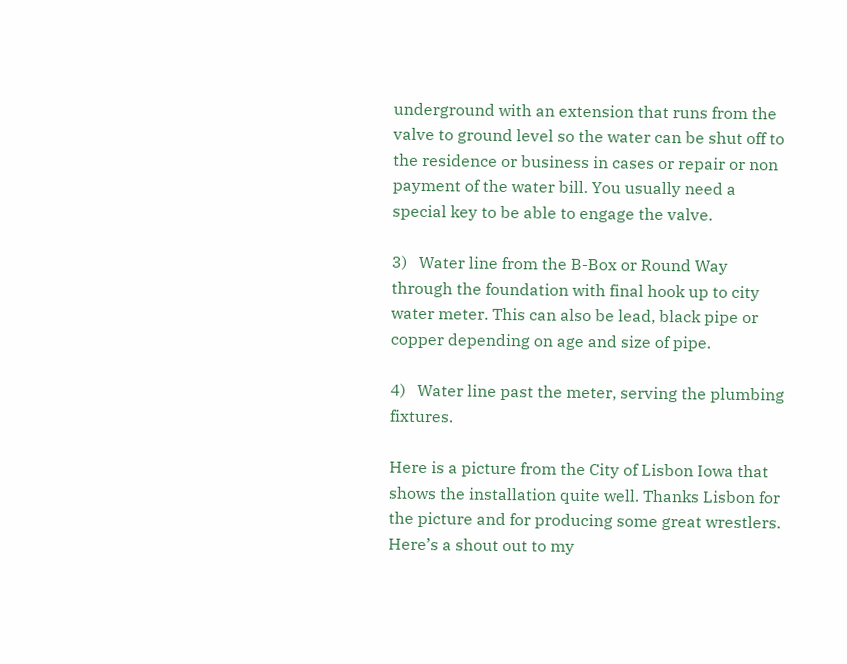underground with an extension that runs from the valve to ground level so the water can be shut off to the residence or business in cases or repair or non payment of the water bill. You usually need a special key to be able to engage the valve.

3)   Water line from the B-Box or Round Way through the foundation with final hook up to city water meter. This can also be lead, black pipe or copper depending on age and size of pipe.

4)   Water line past the meter, serving the plumbing fixtures.

Here is a picture from the City of Lisbon Iowa that shows the installation quite well. Thanks Lisbon for the picture and for producing some great wrestlers. Here’s a shout out to my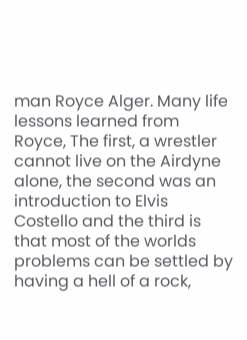man Royce Alger. Many life lessons learned from Royce, The first, a wrestler cannot live on the Airdyne alone, the second was an introduction to Elvis Costello and the third is that most of the worlds problems can be settled by having a hell of a rock,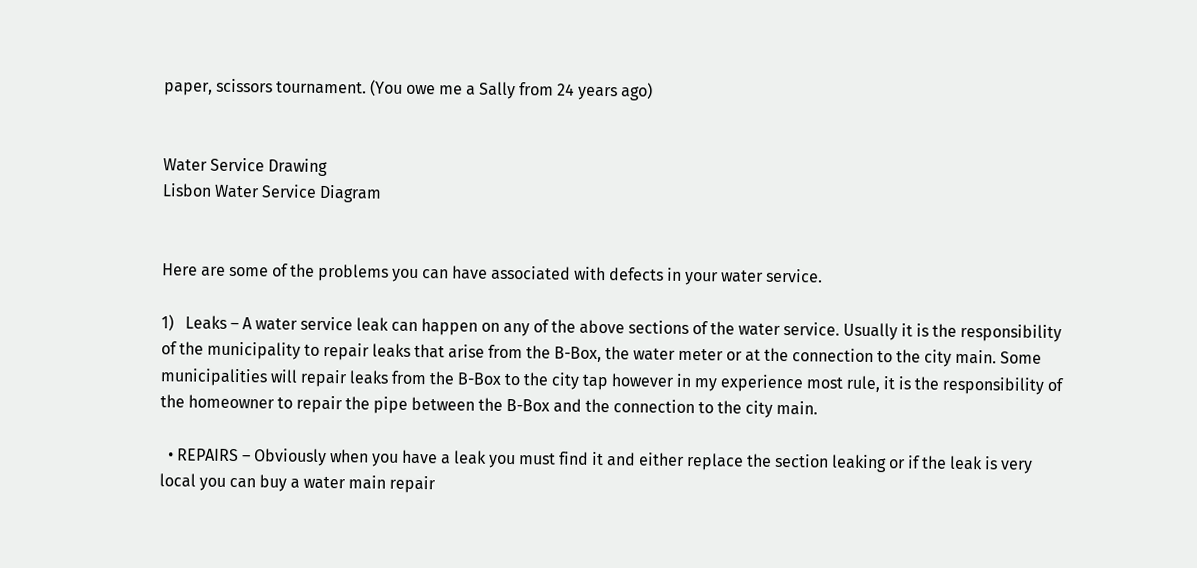paper, scissors tournament. (You owe me a Sally from 24 years ago)


Water Service Drawing
Lisbon Water Service Diagram


Here are some of the problems you can have associated with defects in your water service.

1)   Leaks – A water service leak can happen on any of the above sections of the water service. Usually it is the responsibility of the municipality to repair leaks that arise from the B-Box, the water meter or at the connection to the city main. Some municipalities will repair leaks from the B-Box to the city tap however in my experience most rule, it is the responsibility of the homeowner to repair the pipe between the B-Box and the connection to the city main.

  • REPAIRS – Obviously when you have a leak you must find it and either replace the section leaking or if the leak is very local you can buy a water main repair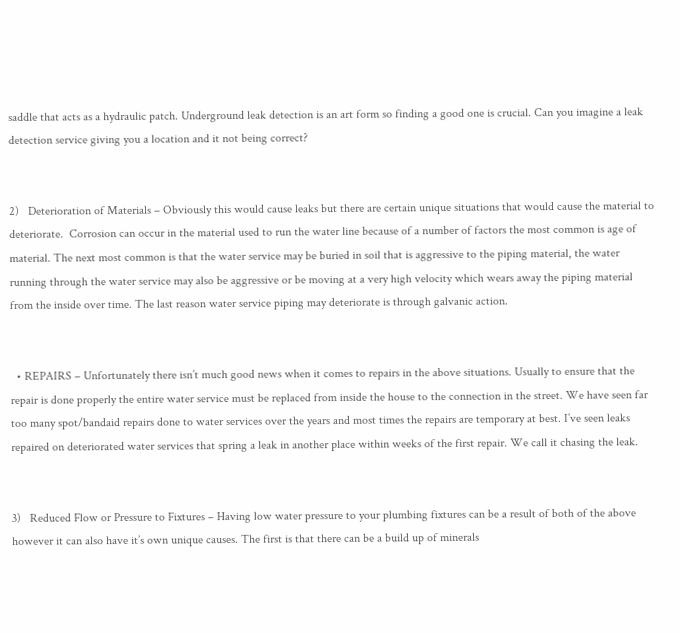saddle that acts as a hydraulic patch. Underground leak detection is an art form so finding a good one is crucial. Can you imagine a leak detection service giving you a location and it not being correct?


2)   Deterioration of Materials – Obviously this would cause leaks but there are certain unique situations that would cause the material to deteriorate.  Corrosion can occur in the material used to run the water line because of a number of factors the most common is age of material. The next most common is that the water service may be buried in soil that is aggressive to the piping material, the water running through the water service may also be aggressive or be moving at a very high velocity which wears away the piping material from the inside over time. The last reason water service piping may deteriorate is through galvanic action.


  • REPAIRS – Unfortunately there isn’t much good news when it comes to repairs in the above situations. Usually to ensure that the repair is done properly the entire water service must be replaced from inside the house to the connection in the street. We have seen far too many spot/bandaid repairs done to water services over the years and most times the repairs are temporary at best. I’ve seen leaks repaired on deteriorated water services that spring a leak in another place within weeks of the first repair. We call it chasing the leak.


3)   Reduced Flow or Pressure to Fixtures – Having low water pressure to your plumbing fixtures can be a result of both of the above however it can also have it’s own unique causes. The first is that there can be a build up of minerals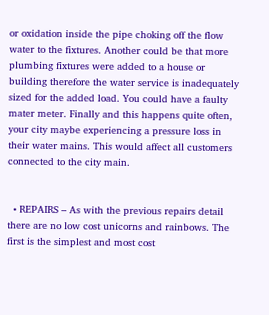or oxidation inside the pipe choking off the flow water to the fixtures. Another could be that more plumbing fixtures were added to a house or building therefore the water service is inadequately sized for the added load. You could have a faulty mater meter. Finally and this happens quite often, your city maybe experiencing a pressure loss in their water mains. This would affect all customers connected to the city main.


  • REPAIRS – As with the previous repairs detail there are no low cost unicorns and rainbows. The first is the simplest and most cost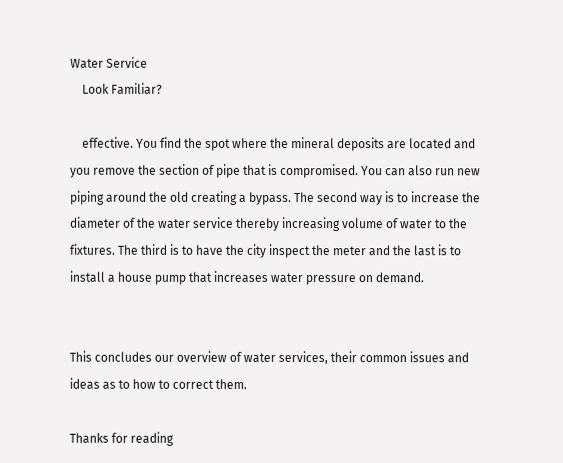Water Service
    Look Familiar?

    effective. You find the spot where the mineral deposits are located and you remove the section of pipe that is compromised. You can also run new piping around the old creating a bypass. The second way is to increase the diameter of the water service thereby increasing volume of water to the fixtures. The third is to have the city inspect the meter and the last is to install a house pump that increases water pressure on demand.


This concludes our overview of water services, their common issues and ideas as to how to correct them.

Thanks for reading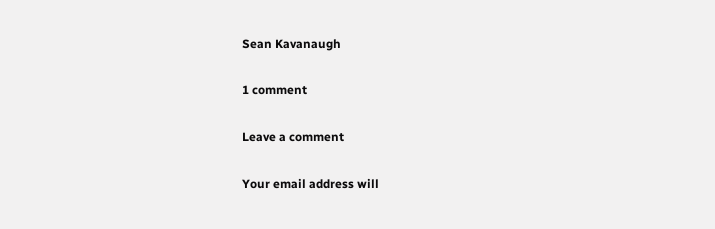Sean Kavanaugh

1 comment

Leave a comment

Your email address will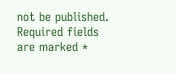not be published. Required fields are marked *